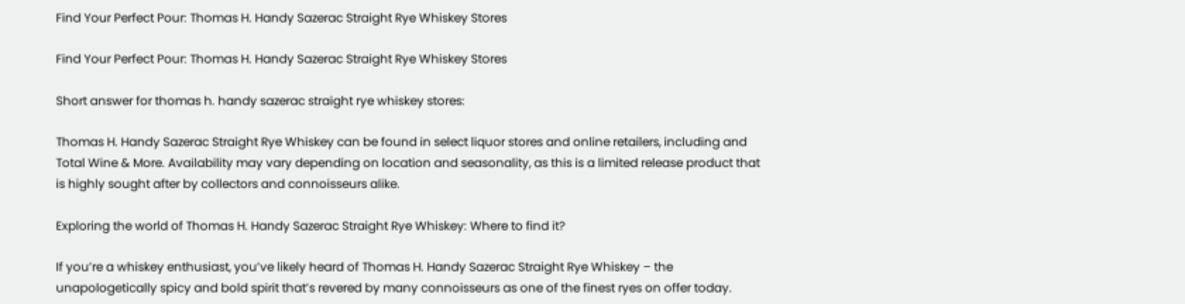Find Your Perfect Pour: Thomas H. Handy Sazerac Straight Rye Whiskey Stores

Find Your Perfect Pour: Thomas H. Handy Sazerac Straight Rye Whiskey Stores

Short answer for thomas h. handy sazerac straight rye whiskey stores:

Thomas H. Handy Sazerac Straight Rye Whiskey can be found in select liquor stores and online retailers, including and Total Wine & More. Availability may vary depending on location and seasonality, as this is a limited release product that is highly sought after by collectors and connoisseurs alike.

Exploring the world of Thomas H. Handy Sazerac Straight Rye Whiskey: Where to find it?

If you’re a whiskey enthusiast, you’ve likely heard of Thomas H. Handy Sazerac Straight Rye Whiskey – the unapologetically spicy and bold spirit that’s revered by many connoisseurs as one of the finest ryes on offer today.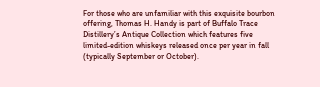For those who are unfamiliar with this exquisite bourbon offering, Thomas H. Handy is part of Buffalo Trace Distillery’s Antique Collection which features five limited-edition whiskeys released once per year in fall (typically September or October).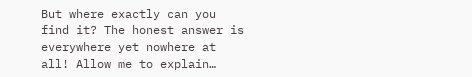But where exactly can you find it? The honest answer is everywhere yet nowhere at all! Allow me to explain…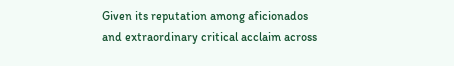Given its reputation among aficionados and extraordinary critical acclaim across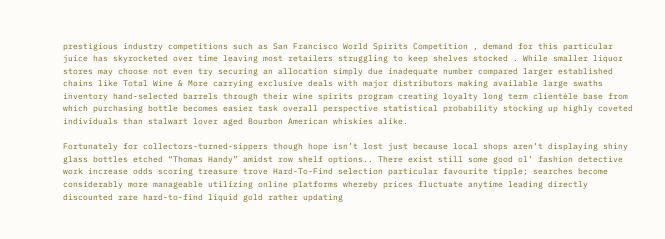prestigious industry competitions such as San Francisco World Spirits Competition , demand for this particular juice has skyrocketed over time leaving most retailers struggling to keep shelves stocked . While smaller liquor stores may choose not even try securing an allocation simply due inadequate number compared larger established chains like Total Wine & More carrying exclusive deals with major distributors making available large swaths inventory hand-selected barrels through their wine spirits program creating loyalty long term clientèle base from which purchasing bottle becomes easier task overall perspective statistical probability stocking up highly coveted individuals than stalwart lover aged Bourbon American whiskies alike.

Fortunately for collectors-turned-sippers though hope isn’t lost just because local shops aren’t displaying shiny glass bottles etched “Thomas Handy” amidst row shelf options.. There exist still some good ol’ fashion detective work increase odds scoring treasure trove Hard-To-Find selection particular favourite tipple; searches become considerably more manageable utilizing online platforms whereby prices fluctuate anytime leading directly discounted rare hard-to-find liquid gold rather updating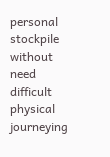personal stockpile without need difficult physical journeying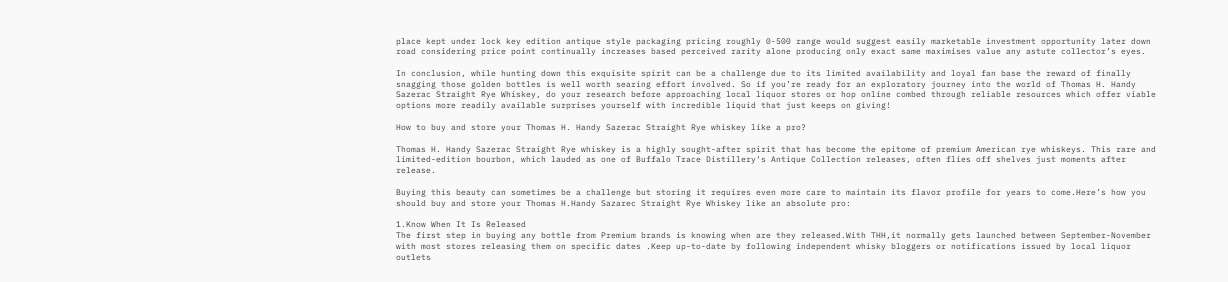place kept under lock key edition antique style packaging pricing roughly 0-500 range would suggest easily marketable investment opportunity later down road considering price point continually increases based perceived rarity alone producing only exact same maximises value any astute collector’s eyes.

In conclusion, while hunting down this exquisite spirit can be a challenge due to its limited availability and loyal fan base the reward of finally snagging those golden bottles is well worth searing effort involved. So if you’re ready for an exploratory journey into the world of Thomas H. Handy Sazerac Straight Rye Whiskey, do your research before approaching local liquor stores or hop online combed through reliable resources which offer viable options more readily available surprises yourself with incredible liquid that just keeps on giving!

How to buy and store your Thomas H. Handy Sazerac Straight Rye whiskey like a pro?

Thomas H. Handy Sazerac Straight Rye whiskey is a highly sought-after spirit that has become the epitome of premium American rye whiskeys. This rare and limited-edition bourbon, which lauded as one of Buffalo Trace Distillery‘s Antique Collection releases, often flies off shelves just moments after release.

Buying this beauty can sometimes be a challenge but storing it requires even more care to maintain its flavor profile for years to come.Here’s how you should buy and store your Thomas H.Handy Sazarec Straight Rye Whiskey like an absolute pro:

1.Know When It Is Released
The first step in buying any bottle from Premium brands is knowing when are they released.With THH,it normally gets launched between September-November with most stores releasing them on specific dates .Keep up-to-date by following independent whisky bloggers or notifications issued by local liquor outlets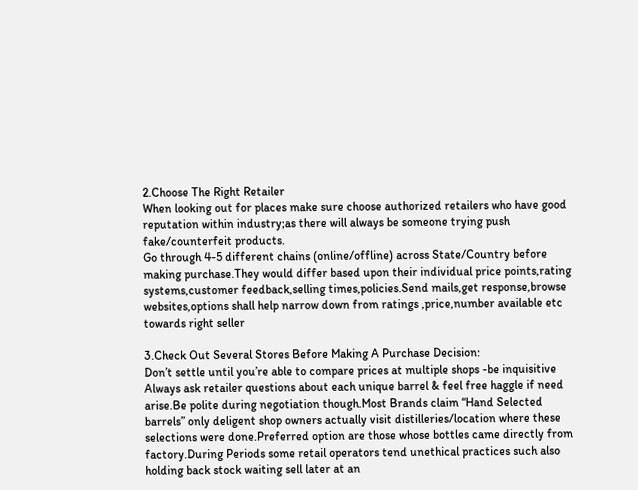2.Choose The Right Retailer
When looking out for places make sure choose authorized retailers who have good reputation within industry;as there will always be someone trying push fake/counterfeit products.
Go through 4-5 different chains (online/offline) across State/Country before making purchase.They would differ based upon their individual price points,rating systems,customer feedback,selling times,policies.Send mails,get response,browse websites,options shall help narrow down from ratings ,price,number available etc towards right seller

3.Check Out Several Stores Before Making A Purchase Decision:
Don’t settle until you’re able to compare prices at multiple shops -be inquisitive Always ask retailer questions about each unique barrel & feel free haggle if need arise.Be polite during negotiation though.Most Brands claim “Hand Selected barrels” only deligent shop owners actually visit distilleries/location where these selections were done.Preferred option are those whose bottles came directly from factory.During Periods some retail operators tend unethical practices such also holding back stock waiting sell later at an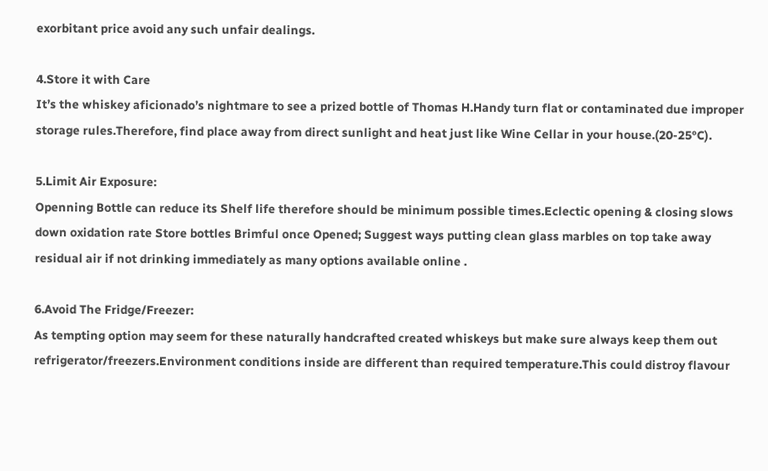exorbitant price avoid any such unfair dealings.

4.Store it with Care
It’s the whiskey aficionado’s nightmare to see a prized bottle of Thomas H.Handy turn flat or contaminated due improper storage rules.Therefore, find place away from direct sunlight and heat just like Wine Cellar in your house.(20-25°C).

5.Limit Air Exposure:
Openning Bottle can reduce its Shelf life therefore should be minimum possible times.Eclectic opening & closing slows down oxidation rate Store bottles Brimful once Opened; Suggest ways putting clean glass marbles on top take away residual air if not drinking immediately as many options available online .

6.Avoid The Fridge/Freezer:
As tempting option may seem for these naturally handcrafted created whiskeys but make sure always keep them out refrigerator/freezers.Environment conditions inside are different than required temperature.This could distroy flavour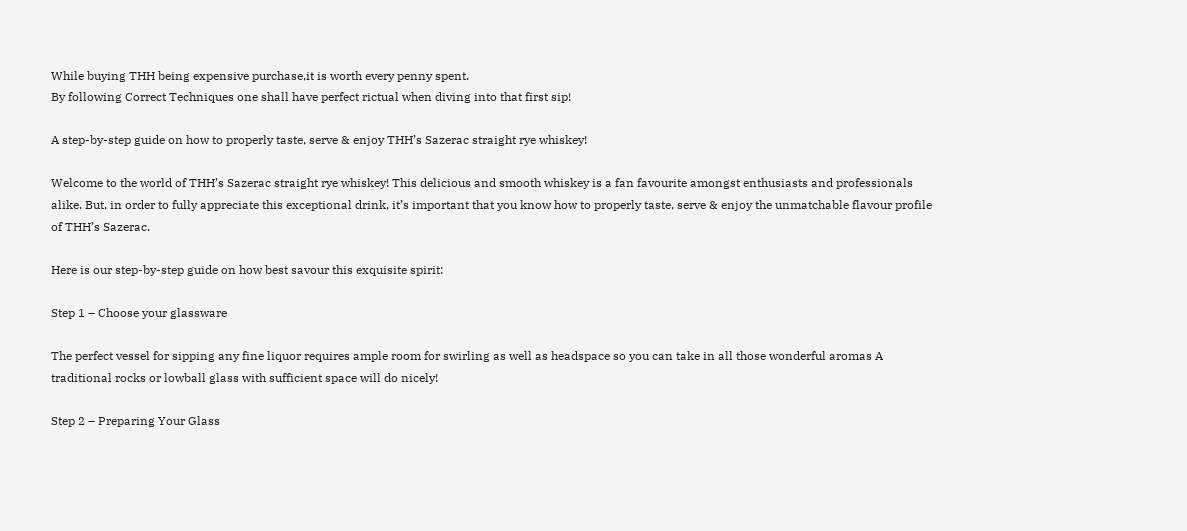While buying THH being expensive purchase,it is worth every penny spent.
By following Correct Techniques one shall have perfect rictual when diving into that first sip!

A step-by-step guide on how to properly taste, serve & enjoy THH’s Sazerac straight rye whiskey!

Welcome to the world of THH’s Sazerac straight rye whiskey! This delicious and smooth whiskey is a fan favourite amongst enthusiasts and professionals alike. But, in order to fully appreciate this exceptional drink, it’s important that you know how to properly taste, serve & enjoy the unmatchable flavour profile of THH’s Sazerac.

Here is our step-by-step guide on how best savour this exquisite spirit:

Step 1 – Choose your glassware

The perfect vessel for sipping any fine liquor requires ample room for swirling as well as headspace so you can take in all those wonderful aromas A traditional rocks or lowball glass with sufficient space will do nicely!

Step 2 – Preparing Your Glass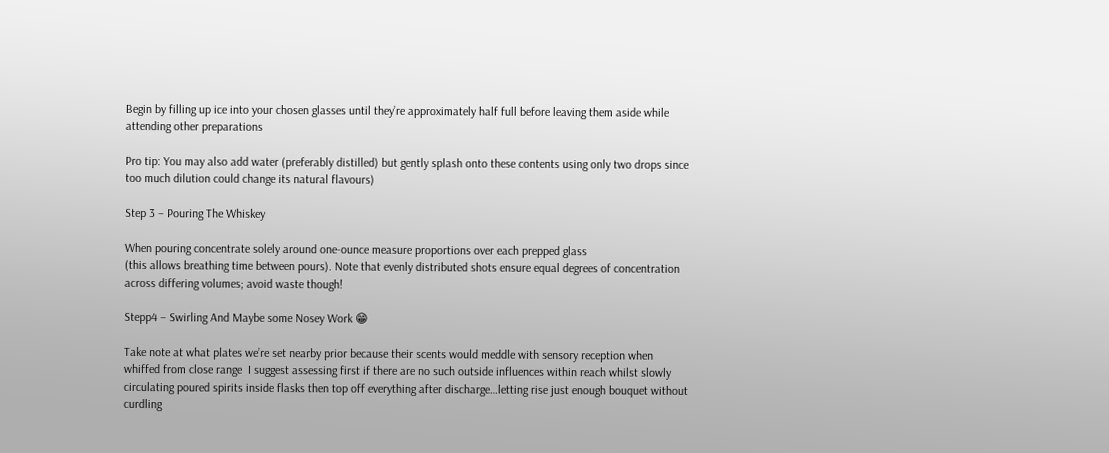Begin by filling up ice into your chosen glasses until they’re approximately half full before leaving them aside while attending other preparations

Pro tip: You may also add water (preferably distilled) but gently splash onto these contents using only two drops since too much dilution could change its natural flavours)

Step 3 – Pouring The Whiskey

When pouring concentrate solely around one-ounce measure proportions over each prepped glass
(this allows breathing time between pours). Note that evenly distributed shots ensure equal degrees of concentration across differing volumes; avoid waste though!

Stepp4 – Swirling And Maybe some Nosey Work 😁

Take note at what plates we’re set nearby prior because their scents would meddle with sensory reception when whiffed from close range  I suggest assessing first if there are no such outside influences within reach whilst slowly circulating poured spirits inside flasks then top off everything after discharge…letting rise just enough bouquet without curdling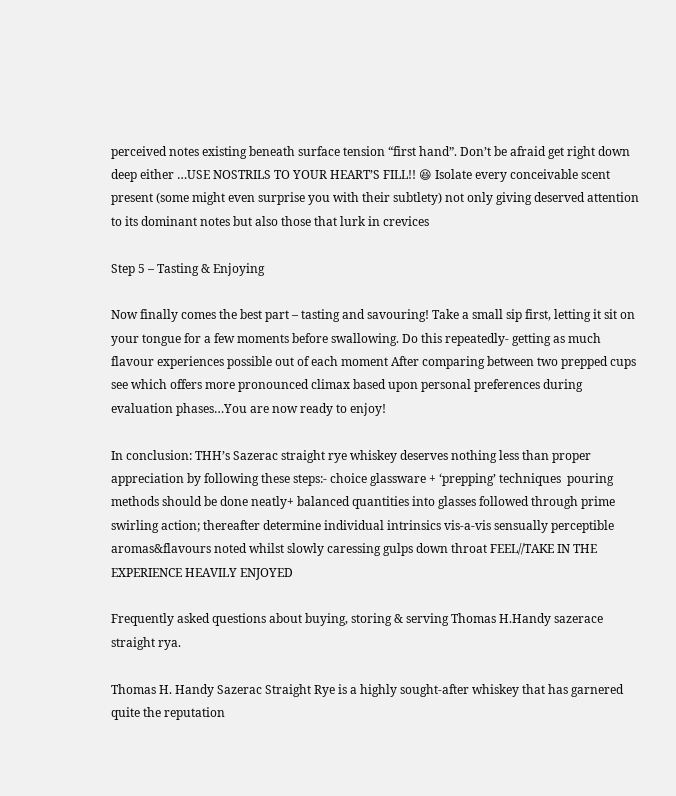perceived notes existing beneath surface tension “first hand”. Don’t be afraid get right down deep either …USE NOSTRILS TO YOUR HEART’S FILL!! 😆 Isolate every conceivable scent present (some might even surprise you with their subtlety) not only giving deserved attention to its dominant notes but also those that lurk in crevices

Step 5 – Tasting & Enjoying

Now finally comes the best part – tasting and savouring! Take a small sip first, letting it sit on your tongue for a few moments before swallowing. Do this repeatedly- getting as much flavour experiences possible out of each moment After comparing between two prepped cups see which offers more pronounced climax based upon personal preferences during evaluation phases…You are now ready to enjoy!

In conclusion: THH’s Sazerac straight rye whiskey deserves nothing less than proper appreciation by following these steps:- choice glassware + ‘prepping’ techniques  pouring methods should be done neatly+ balanced quantities into glasses followed through prime swirling action; thereafter determine individual intrinsics vis-a-vis sensually perceptible aromas&flavours noted whilst slowly caressing gulps down throat FEEL//TAKE IN THE EXPERIENCE HEAVILY ENJOYED

Frequently asked questions about buying, storing & serving Thomas H.Handy sazerace straight rya.

Thomas H. Handy Sazerac Straight Rye is a highly sought-after whiskey that has garnered quite the reputation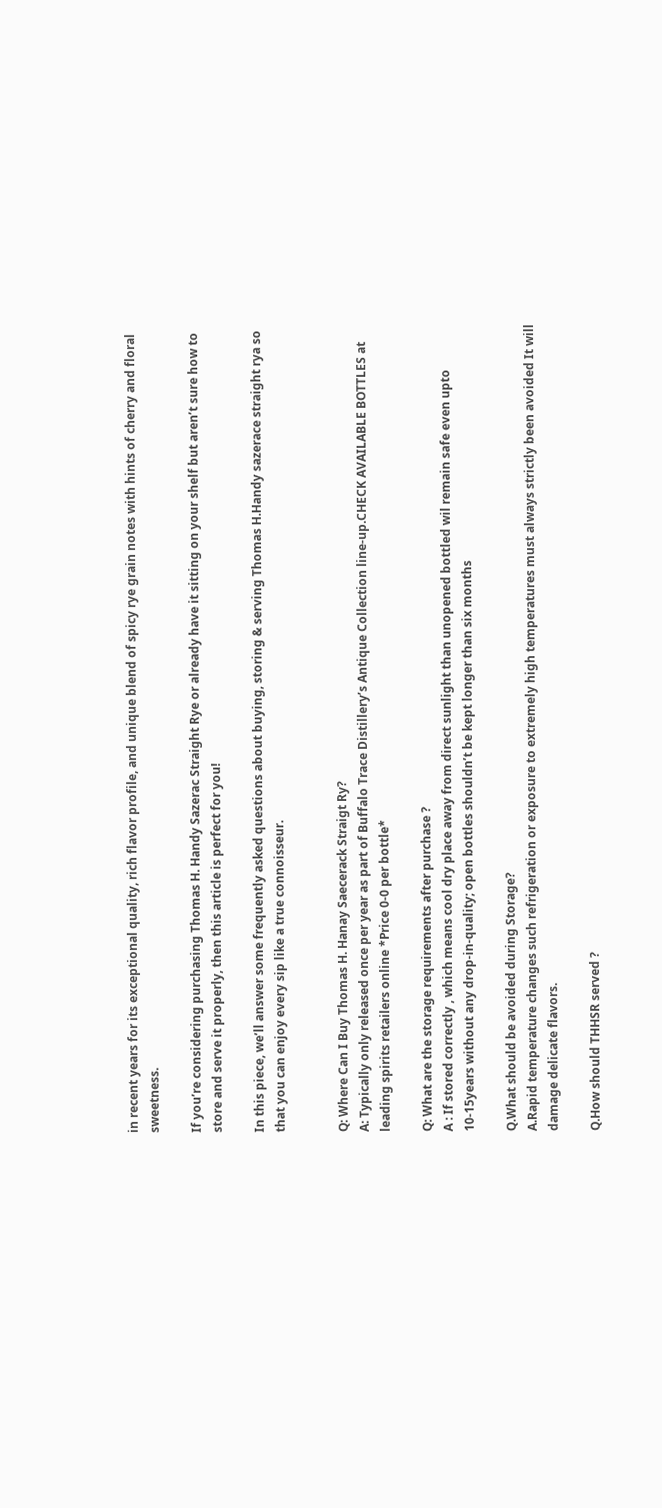in recent years for its exceptional quality, rich flavor profile, and unique blend of spicy rye grain notes with hints of cherry and floral sweetness.

If you’re considering purchasing Thomas H. Handy Sazerac Straight Rye or already have it sitting on your shelf but aren’t sure how to store and serve it properly, then this article is perfect for you!

In this piece, we’ll answer some frequently asked questions about buying, storing & serving Thomas H.Handy sazerace straight rya so that you can enjoy every sip like a true connoisseur.


Q: Where Can I Buy Thomas H. Hanay Saecerack Straigt Ry?
A: Typically only released once per year as part of Buffalo Trace Distillery’s Antique Collection line-up.CHECK AVAILABLE BOTTLES at leading spirits retailers online *Price 0-0 per bottle*

Q: What are the storage requirements after purchase ?
A : If stored correctly , which means cool dry place away from direct sunlight than unopened bottled wil remain safe even upto 10-15years without any drop-in-quality; open bottles shouldn’t be kept longer than six months

Q.What should be avoided during Storage?
A.Rapid temperature changes such refrigeration or exposure to extremely high temperatures must always strictly been avoided It will damage delicate flavors.

Q.How should THHSR served ?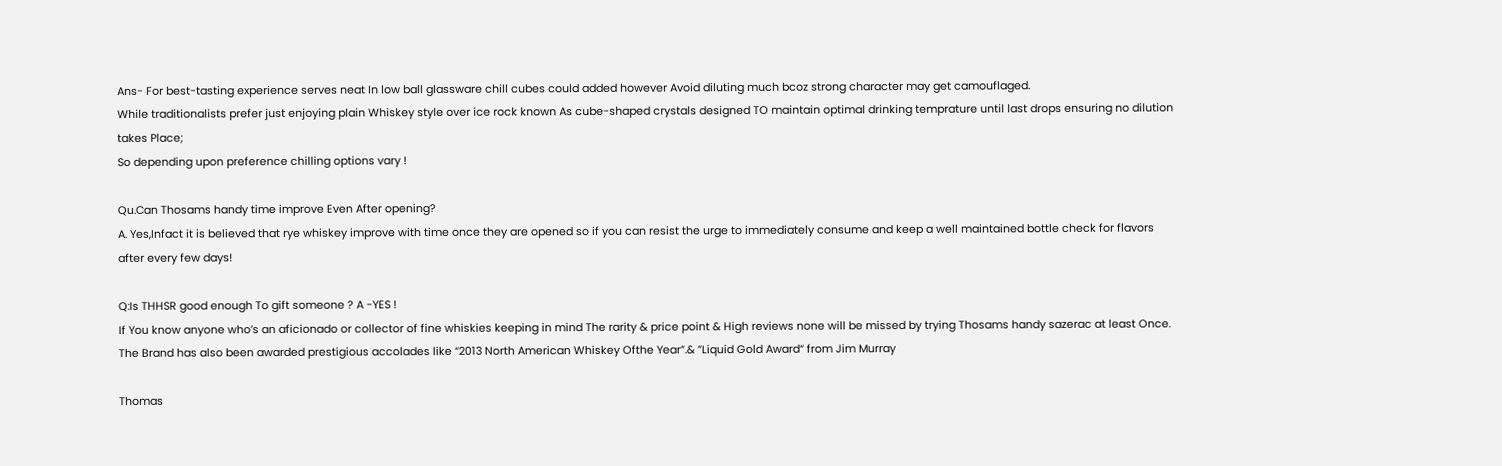Ans- For best-tasting experience serves neat In low ball glassware chill cubes could added however Avoid diluting much bcoz strong character may get camouflaged.
While traditionalists prefer just enjoying plain Whiskey style over ice rock known As cube-shaped crystals designed TO maintain optimal drinking temprature until last drops ensuring no dilution takes Place;
So depending upon preference chilling options vary !

Qu.Can Thosams handy time improve Even After opening?
A. Yes,Infact it is believed that rye whiskey improve with time once they are opened so if you can resist the urge to immediately consume and keep a well maintained bottle check for flavors after every few days!

Q:Is THHSR good enough To gift someone ? A -YES !
If You know anyone who’s an aficionado or collector of fine whiskies keeping in mind The rarity & price point & High reviews none will be missed by trying Thosams handy sazerac at least Once.
The Brand has also been awarded prestigious accolades like “2013 North American Whiskey Ofthe Year”.& ”Liquid Gold Award“ from Jim Murray

Thomas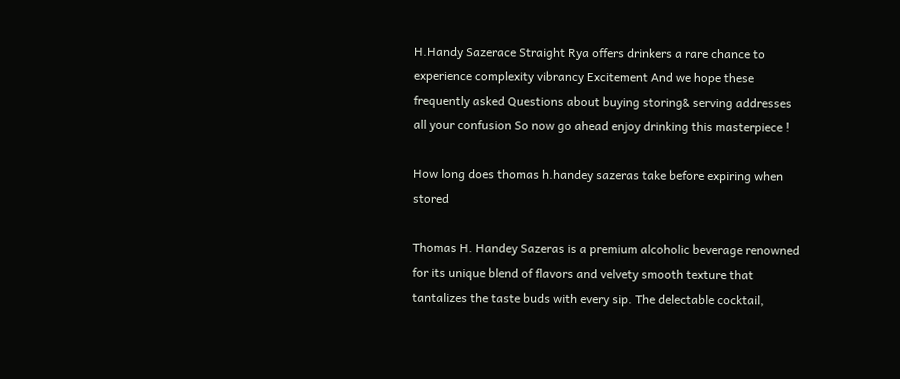H.Handy Sazerace Straight Rya offers drinkers a rare chance to experience complexity vibrancy Excitement And we hope these frequently asked Questions about buying storing& serving addresses all your confusion So now go ahead enjoy drinking this masterpiece !

How long does thomas h.handey sazeras take before expiring when stored

Thomas H. Handey Sazeras is a premium alcoholic beverage renowned for its unique blend of flavors and velvety smooth texture that tantalizes the taste buds with every sip. The delectable cocktail,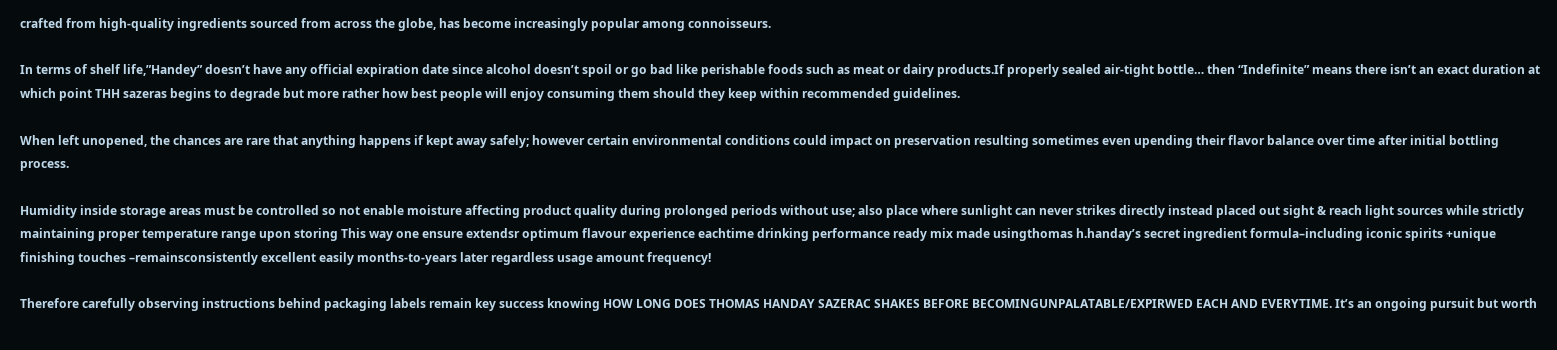crafted from high-quality ingredients sourced from across the globe, has become increasingly popular among connoisseurs.

In terms of shelf life,”Handey” doesn’t have any official expiration date since alcohol doesn’t spoil or go bad like perishable foods such as meat or dairy products.If properly sealed air-tight bottle… then “Indefinite” means there isn’t an exact duration at which point THH sazeras begins to degrade but more rather how best people will enjoy consuming them should they keep within recommended guidelines.

When left unopened, the chances are rare that anything happens if kept away safely; however certain environmental conditions could impact on preservation resulting sometimes even upending their flavor balance over time after initial bottling process.

Humidity inside storage areas must be controlled so not enable moisture affecting product quality during prolonged periods without use; also place where sunlight can never strikes directly instead placed out sight & reach light sources while strictly maintaining proper temperature range upon storing This way one ensure extendsr optimum flavour experience eachtime drinking performance ready mix made usingthomas h.handay’s secret ingredient formula–including iconic spirits +unique finishing touches –remainsconsistently excellent easily months-to-years later regardless usage amount frequency!

Therefore carefully observing instructions behind packaging labels remain key success knowing HOW LONG DOES THOMAS HANDAY SAZERAC SHAKES BEFORE BECOMINGUNPALATABLE/EXPIRWED EACH AND EVERYTIME. It’s an ongoing pursuit but worth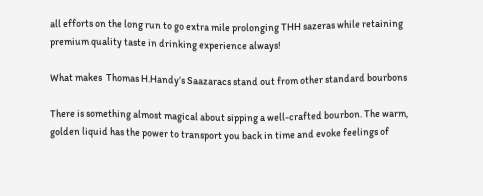all efforts on the long run to go extra mile prolonging THH sazeras while retaining premium quality taste in drinking experience always!

What makes  Thomas H.Handy’s Saazaracs stand out from other standard bourbons

There is something almost magical about sipping a well-crafted bourbon. The warm, golden liquid has the power to transport you back in time and evoke feelings of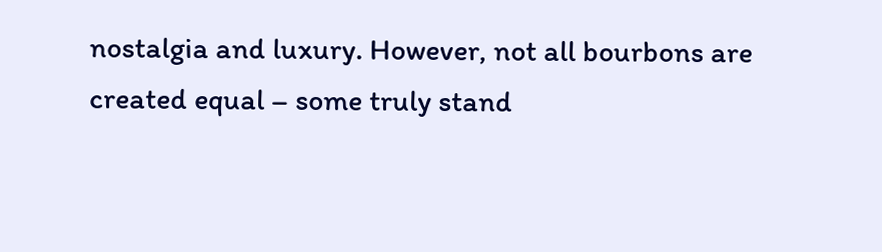nostalgia and luxury. However, not all bourbons are created equal – some truly stand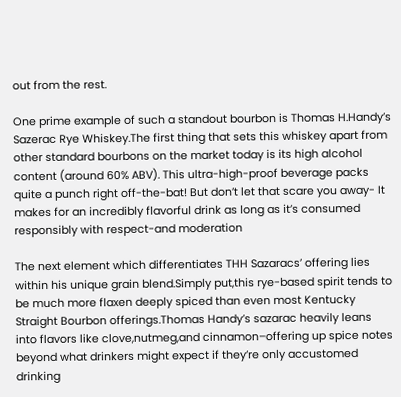out from the rest.

One prime example of such a standout bourbon is Thomas H.Handy’s Sazerac Rye Whiskey.The first thing that sets this whiskey apart from other standard bourbons on the market today is its high alcohol content (around 60% ABV). This ultra-high-proof beverage packs quite a punch right off-the-bat! But don’t let that scare you away- It makes for an incredibly flavorful drink as long as it’s consumed responsibly with respect-and moderation

The next element which differentiates THH Sazaracs’ offering lies within his unique grain blend.Simply put,this rye-based spirit tends to be much more flaxen deeply spiced than even most Kentucky Straight Bourbon offerings.Thomas Handy’s sazarac heavily leans into flavors like clove,nutmeg,and cinnamon–offering up spice notes beyond what drinkers might expect if they’re only accustomed drinking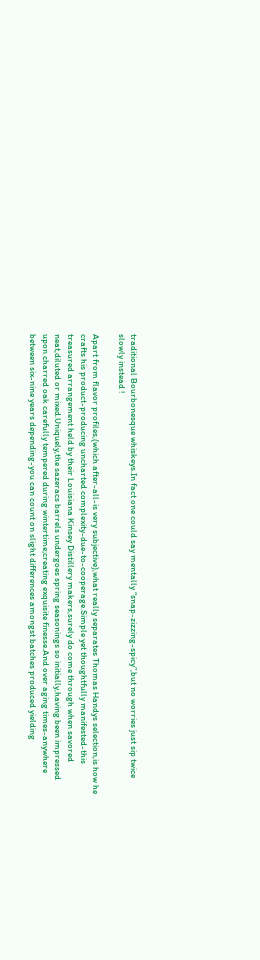traditional Bourbonesque whiskeys.In fact one could say mentally “snap-zizzing-spicy”,but no worries just sip twice slowly instead !

Apart from flavor profiles,(which after-all-is very subjective),what really separates Thomas Handys selection,is how he crafts his product-producing uncharted complexity-due-to-cooperage.Simple yet thoughtfully manifested-this treasured arrangement held by their Louisiana Kinsey Distillery makers,surely do come through when savored neat,diluted or mixed.Uniquely,the sazeracs barrels undergoes spring seasonings so initially,having been impressed upon charred oak carefully tempered during wintertime;creating exquisite finesse.And over aging times-anywhere between six-nine years depending-you can count on slight differences amongst batches produced yielding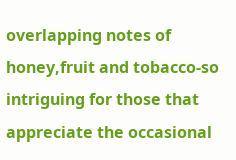overlapping notes of honey,fruit and tobacco-so intriguing for those that appreciate the occasional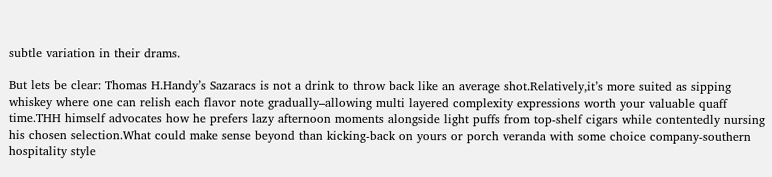subtle variation in their drams.

But lets be clear: Thomas H.Handy’s Sazaracs is not a drink to throw back like an average shot.Relatively,it’s more suited as sipping whiskey where one can relish each flavor note gradually–allowing multi layered complexity expressions worth your valuable quaff time.THH himself advocates how he prefers lazy afternoon moments alongside light puffs from top-shelf cigars while contentedly nursing his chosen selection.What could make sense beyond than kicking-back on yours or porch veranda with some choice company-southern hospitality style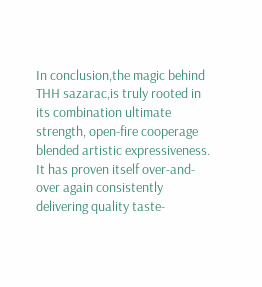In conclusion,the magic behind THH sazarac,is truly rooted in its combination ultimate strength, open-fire cooperage blended artistic expressiveness. It has proven itself over-and-over again consistently delivering quality taste-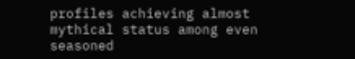profiles achieving almost mythical status among even seasoned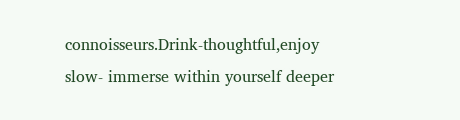connoisseurs.Drink-thoughtful,enjoy slow- immerse within yourself deeper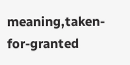meaning,taken-for-granted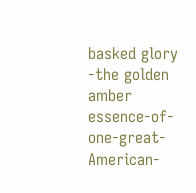basked glory -the golden amber essence-of-one-great-American-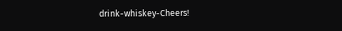drink-whiskey-Cheers!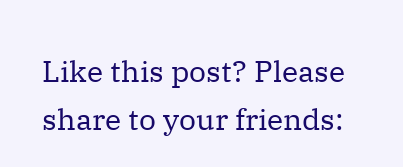Like this post? Please share to your friends: